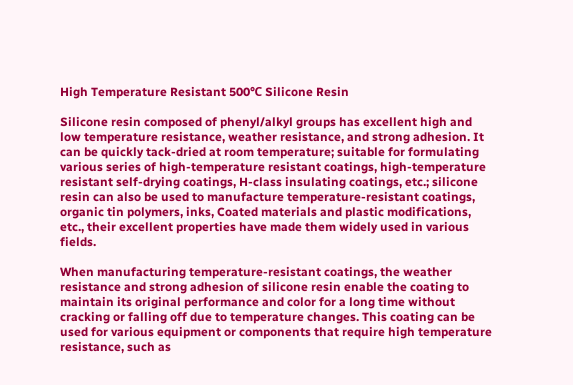High Temperature Resistant 500℃ Silicone Resin

Silicone resin composed of phenyl/alkyl groups has excellent high and low temperature resistance, weather resistance, and strong adhesion. It can be quickly tack-dried at room temperature; suitable for formulating various series of high-temperature resistant coatings, high-temperature resistant self-drying coatings, H-class insulating coatings, etc.; silicone resin can also be used to manufacture temperature-resistant coatings, organic tin polymers, inks, Coated materials and plastic modifications, etc., their excellent properties have made them widely used in various fields.

When manufacturing temperature-resistant coatings, the weather resistance and strong adhesion of silicone resin enable the coating to maintain its original performance and color for a long time without cracking or falling off due to temperature changes. This coating can be used for various equipment or components that require high temperature resistance, such as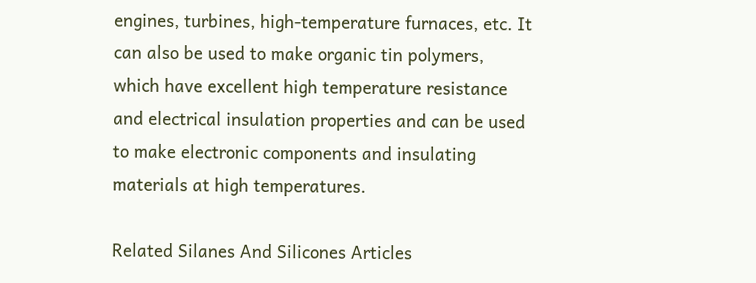engines, turbines, high-temperature furnaces, etc. It can also be used to make organic tin polymers, which have excellent high temperature resistance and electrical insulation properties and can be used to make electronic components and insulating materials at high temperatures.

Related Silanes And Silicones Articles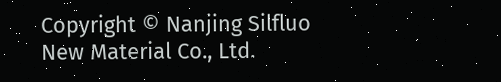Copyright © Nanjing Silfluo New Material Co., Ltd.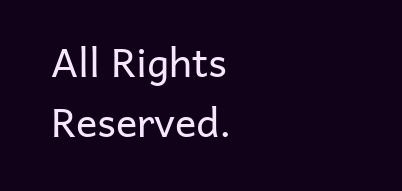All Rights Reserved.